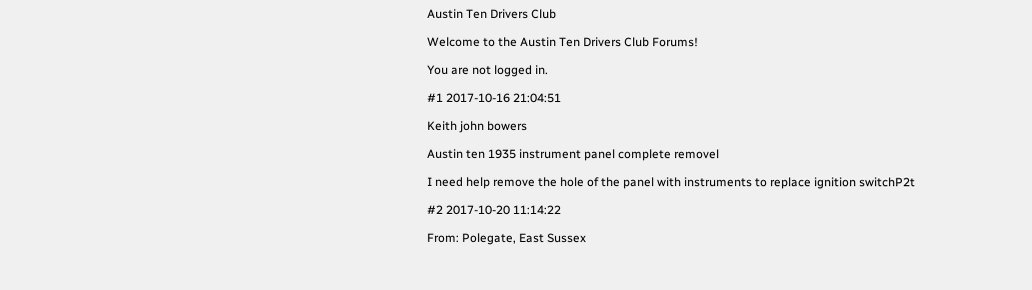Austin Ten Drivers Club

Welcome to the Austin Ten Drivers Club Forums!

You are not logged in.

#1 2017-10-16 21:04:51

Keith john bowers

Austin ten 1935 instrument panel complete removel

I need help remove the hole of the panel with instruments to replace ignition switchP2t

#2 2017-10-20 11:14:22

From: Polegate, East Sussex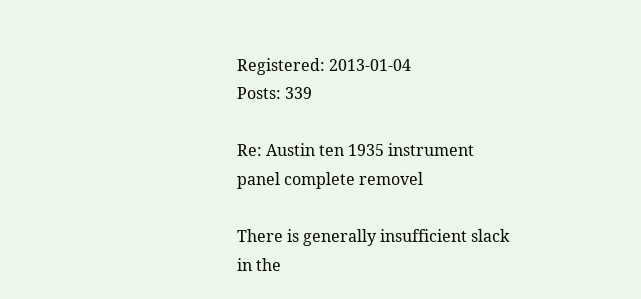Registered: 2013-01-04
Posts: 339

Re: Austin ten 1935 instrument panel complete removel

There is generally insufficient slack in the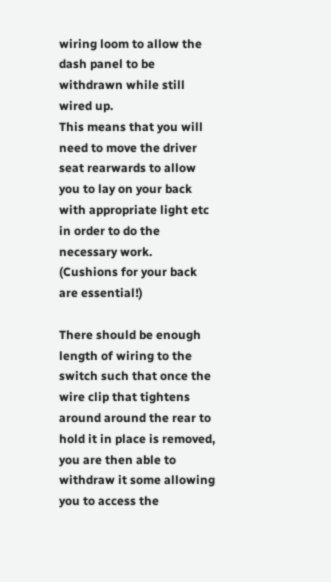wiring loom to allow the dash panel to be withdrawn while still wired up.
This means that you will need to move the driver seat rearwards to allow you to lay on your back with appropriate light etc in order to do the necessary work.
(Cushions for your back are essential!)

There should be enough length of wiring to the switch such that once the wire clip that tightens around around the rear to hold it in place is removed, you are then able to withdraw it some allowing you to access the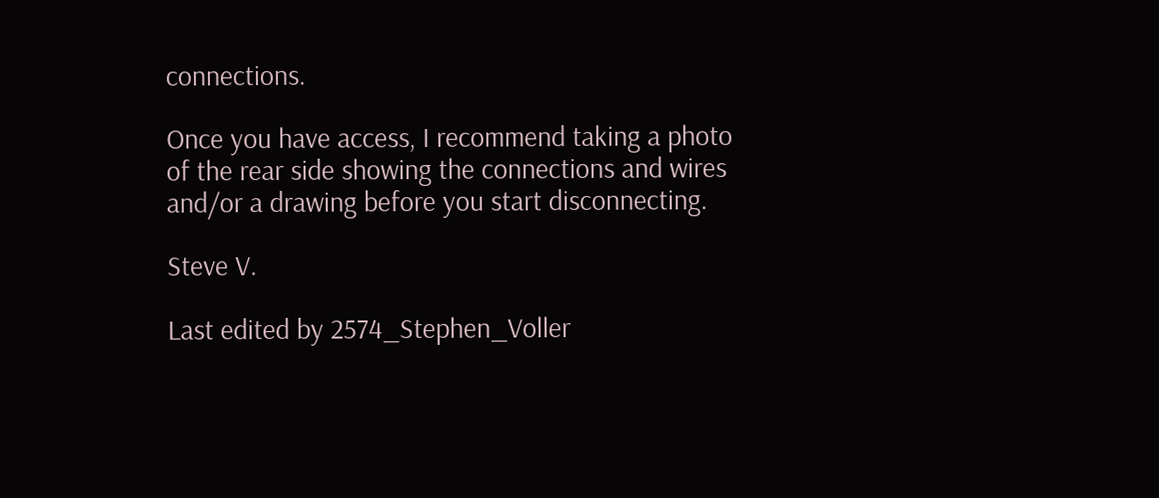connections.

Once you have access, I recommend taking a photo of the rear side showing the connections and wires and/or a drawing before you start disconnecting.

Steve V.

Last edited by 2574_Stephen_Voller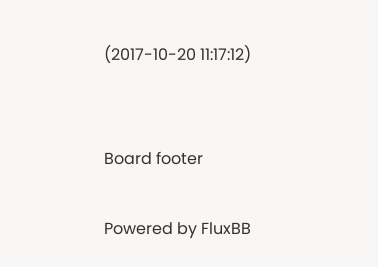(2017-10-20 11:17:12)


Board footer

Powered by FluxBB